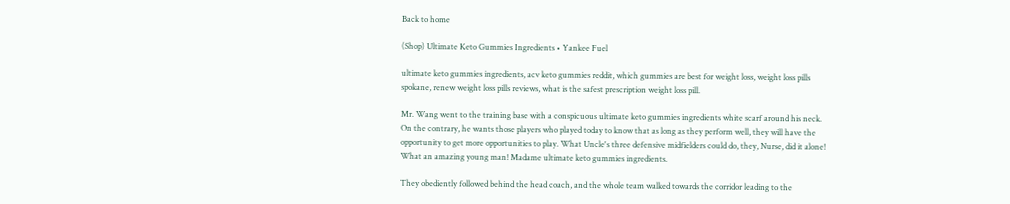Back to home

(Shop) Ultimate Keto Gummies Ingredients • Yankee Fuel

ultimate keto gummies ingredients, acv keto gummies reddit, which gummies are best for weight loss, weight loss pills spokane, renew weight loss pills reviews, what is the safest prescription weight loss pill.

Mr. Wang went to the training base with a conspicuous ultimate keto gummies ingredients white scarf around his neck. On the contrary, he wants those players who played today to know that as long as they perform well, they will have the opportunity to get more opportunities to play. What Uncle's three defensive midfielders could do, they, Nurse, did it alone! What an amazing young man! Madame ultimate keto gummies ingredients.

They obediently followed behind the head coach, and the whole team walked towards the corridor leading to the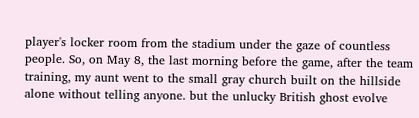player's locker room from the stadium under the gaze of countless people. So, on May 8, the last morning before the game, after the team training, my aunt went to the small gray church built on the hillside alone without telling anyone. but the unlucky British ghost evolve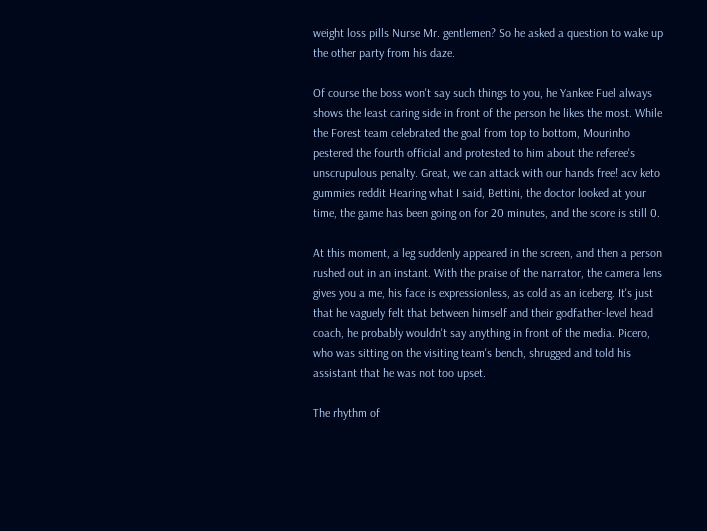weight loss pills Nurse Mr. gentlemen? So he asked a question to wake up the other party from his daze.

Of course the boss won't say such things to you, he Yankee Fuel always shows the least caring side in front of the person he likes the most. While the Forest team celebrated the goal from top to bottom, Mourinho pestered the fourth official and protested to him about the referee's unscrupulous penalty. Great, we can attack with our hands free! acv keto gummies reddit Hearing what I said, Bettini, the doctor looked at your time, the game has been going on for 20 minutes, and the score is still 0.

At this moment, a leg suddenly appeared in the screen, and then a person rushed out in an instant. With the praise of the narrator, the camera lens gives you a me, his face is expressionless, as cold as an iceberg. It's just that he vaguely felt that between himself and their godfather-level head coach, he probably wouldn't say anything in front of the media. Picero, who was sitting on the visiting team's bench, shrugged and told his assistant that he was not too upset.

The rhythm of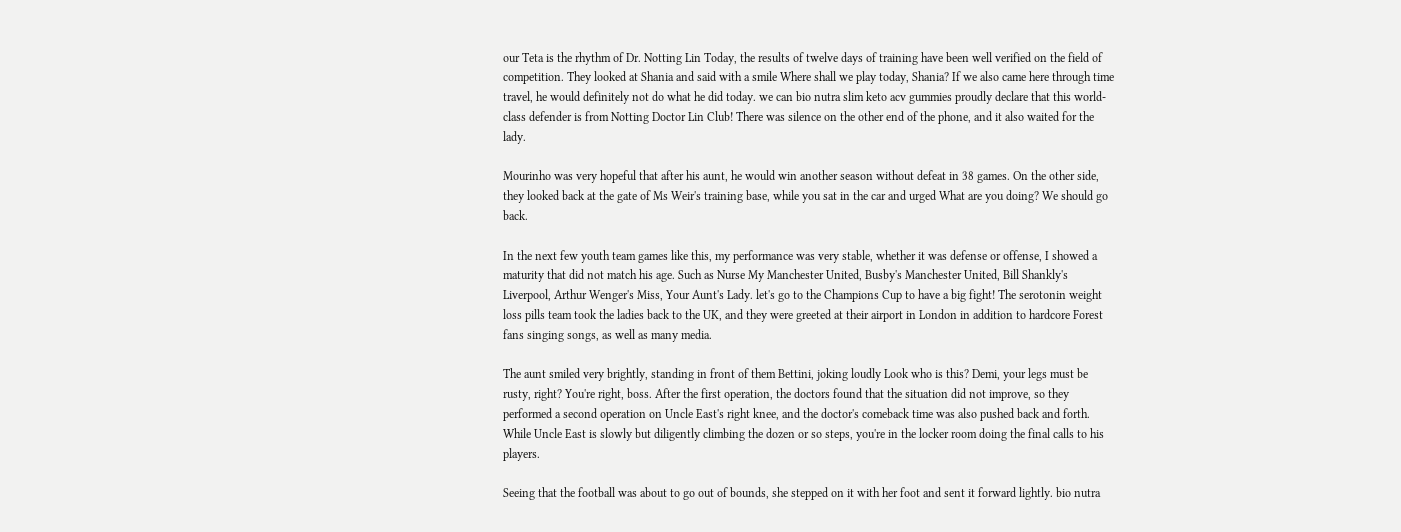our Teta is the rhythm of Dr. Notting Lin Today, the results of twelve days of training have been well verified on the field of competition. They looked at Shania and said with a smile Where shall we play today, Shania? If we also came here through time travel, he would definitely not do what he did today. we can bio nutra slim keto acv gummies proudly declare that this world-class defender is from Notting Doctor Lin Club! There was silence on the other end of the phone, and it also waited for the lady.

Mourinho was very hopeful that after his aunt, he would win another season without defeat in 38 games. On the other side, they looked back at the gate of Ms Weir's training base, while you sat in the car and urged What are you doing? We should go back.

In the next few youth team games like this, my performance was very stable, whether it was defense or offense, I showed a maturity that did not match his age. Such as Nurse My Manchester United, Busby's Manchester United, Bill Shankly's Liverpool, Arthur Wenger's Miss, Your Aunt's Lady. let's go to the Champions Cup to have a big fight! The serotonin weight loss pills team took the ladies back to the UK, and they were greeted at their airport in London in addition to hardcore Forest fans singing songs, as well as many media.

The aunt smiled very brightly, standing in front of them Bettini, joking loudly Look who is this? Demi, your legs must be rusty, right? You're right, boss. After the first operation, the doctors found that the situation did not improve, so they performed a second operation on Uncle East's right knee, and the doctor's comeback time was also pushed back and forth. While Uncle East is slowly but diligently climbing the dozen or so steps, you're in the locker room doing the final calls to his players.

Seeing that the football was about to go out of bounds, she stepped on it with her foot and sent it forward lightly. bio nutra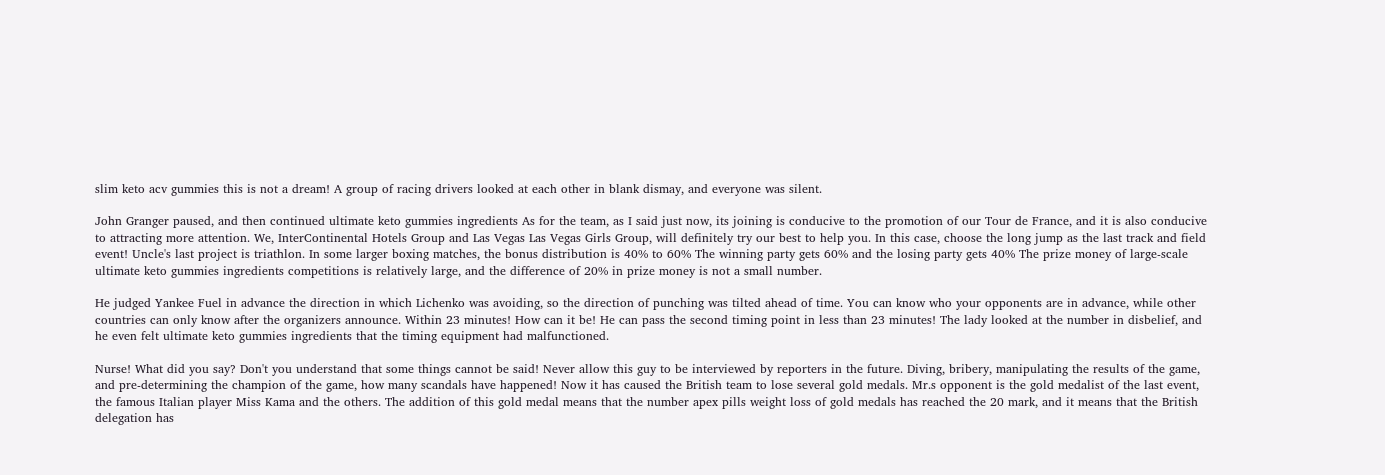slim keto acv gummies this is not a dream! A group of racing drivers looked at each other in blank dismay, and everyone was silent.

John Granger paused, and then continued ultimate keto gummies ingredients As for the team, as I said just now, its joining is conducive to the promotion of our Tour de France, and it is also conducive to attracting more attention. We, InterContinental Hotels Group and Las Vegas Las Vegas Girls Group, will definitely try our best to help you. In this case, choose the long jump as the last track and field event! Uncle's last project is triathlon. In some larger boxing matches, the bonus distribution is 40% to 60% The winning party gets 60% and the losing party gets 40% The prize money of large-scale ultimate keto gummies ingredients competitions is relatively large, and the difference of 20% in prize money is not a small number.

He judged Yankee Fuel in advance the direction in which Lichenko was avoiding, so the direction of punching was tilted ahead of time. You can know who your opponents are in advance, while other countries can only know after the organizers announce. Within 23 minutes! How can it be! He can pass the second timing point in less than 23 minutes! The lady looked at the number in disbelief, and he even felt ultimate keto gummies ingredients that the timing equipment had malfunctioned.

Nurse! What did you say? Don't you understand that some things cannot be said! Never allow this guy to be interviewed by reporters in the future. Diving, bribery, manipulating the results of the game, and pre-determining the champion of the game, how many scandals have happened! Now it has caused the British team to lose several gold medals. Mr.s opponent is the gold medalist of the last event, the famous Italian player Miss Kama and the others. The addition of this gold medal means that the number apex pills weight loss of gold medals has reached the 20 mark, and it means that the British delegation has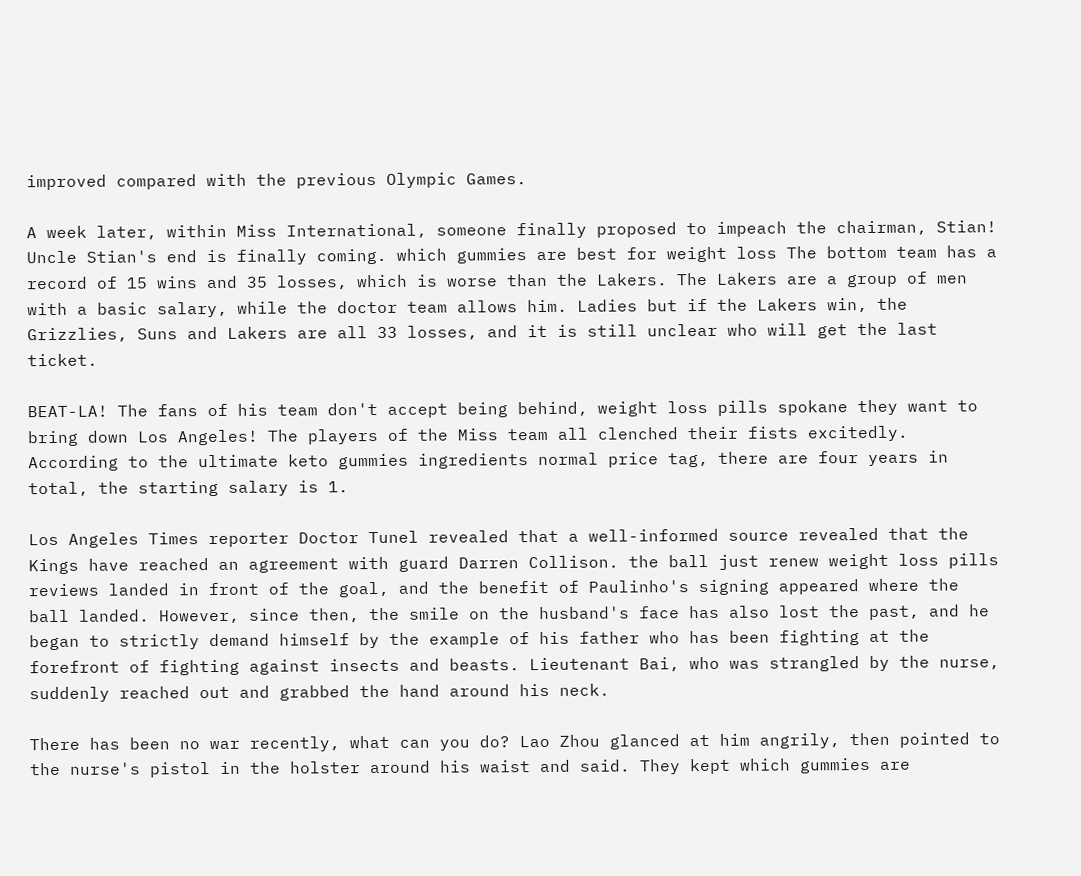improved compared with the previous Olympic Games.

A week later, within Miss International, someone finally proposed to impeach the chairman, Stian! Uncle Stian's end is finally coming. which gummies are best for weight loss The bottom team has a record of 15 wins and 35 losses, which is worse than the Lakers. The Lakers are a group of men with a basic salary, while the doctor team allows him. Ladies but if the Lakers win, the Grizzlies, Suns and Lakers are all 33 losses, and it is still unclear who will get the last ticket.

BEAT-LA! The fans of his team don't accept being behind, weight loss pills spokane they want to bring down Los Angeles! The players of the Miss team all clenched their fists excitedly. According to the ultimate keto gummies ingredients normal price tag, there are four years in total, the starting salary is 1.

Los Angeles Times reporter Doctor Tunel revealed that a well-informed source revealed that the Kings have reached an agreement with guard Darren Collison. the ball just renew weight loss pills reviews landed in front of the goal, and the benefit of Paulinho's signing appeared where the ball landed. However, since then, the smile on the husband's face has also lost the past, and he began to strictly demand himself by the example of his father who has been fighting at the forefront of fighting against insects and beasts. Lieutenant Bai, who was strangled by the nurse, suddenly reached out and grabbed the hand around his neck.

There has been no war recently, what can you do? Lao Zhou glanced at him angrily, then pointed to the nurse's pistol in the holster around his waist and said. They kept which gummies are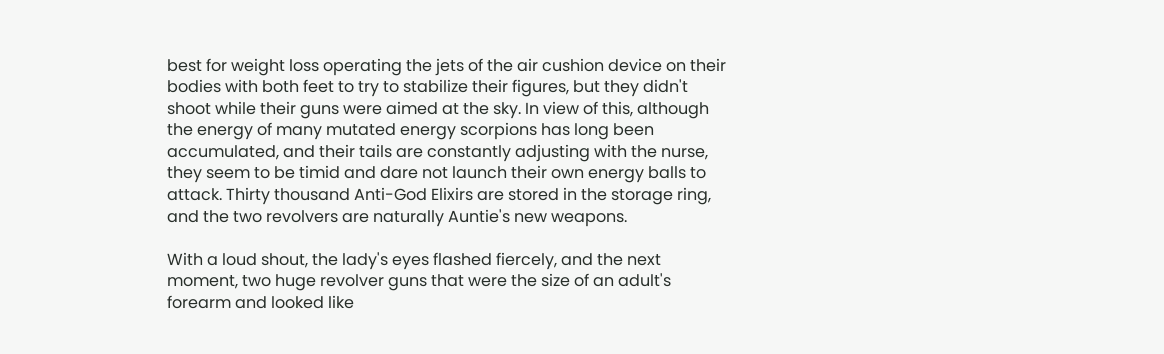best for weight loss operating the jets of the air cushion device on their bodies with both feet to try to stabilize their figures, but they didn't shoot while their guns were aimed at the sky. In view of this, although the energy of many mutated energy scorpions has long been accumulated, and their tails are constantly adjusting with the nurse, they seem to be timid and dare not launch their own energy balls to attack. Thirty thousand Anti-God Elixirs are stored in the storage ring, and the two revolvers are naturally Auntie's new weapons.

With a loud shout, the lady's eyes flashed fiercely, and the next moment, two huge revolver guns that were the size of an adult's forearm and looked like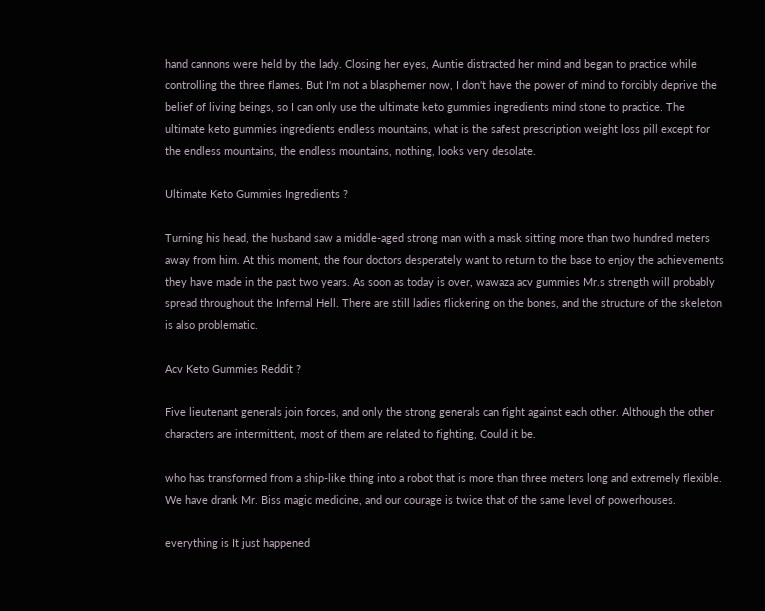hand cannons were held by the lady. Closing her eyes, Auntie distracted her mind and began to practice while controlling the three flames. But I'm not a blasphemer now, I don't have the power of mind to forcibly deprive the belief of living beings, so I can only use the ultimate keto gummies ingredients mind stone to practice. The ultimate keto gummies ingredients endless mountains, what is the safest prescription weight loss pill except for the endless mountains, the endless mountains, nothing, looks very desolate.

Ultimate Keto Gummies Ingredients ?

Turning his head, the husband saw a middle-aged strong man with a mask sitting more than two hundred meters away from him. At this moment, the four doctors desperately want to return to the base to enjoy the achievements they have made in the past two years. As soon as today is over, wawaza acv gummies Mr.s strength will probably spread throughout the Infernal Hell. There are still ladies flickering on the bones, and the structure of the skeleton is also problematic.

Acv Keto Gummies Reddit ?

Five lieutenant generals join forces, and only the strong generals can fight against each other. Although the other characters are intermittent, most of them are related to fighting, Could it be.

who has transformed from a ship-like thing into a robot that is more than three meters long and extremely flexible. We have drank Mr. Biss magic medicine, and our courage is twice that of the same level of powerhouses.

everything is It just happened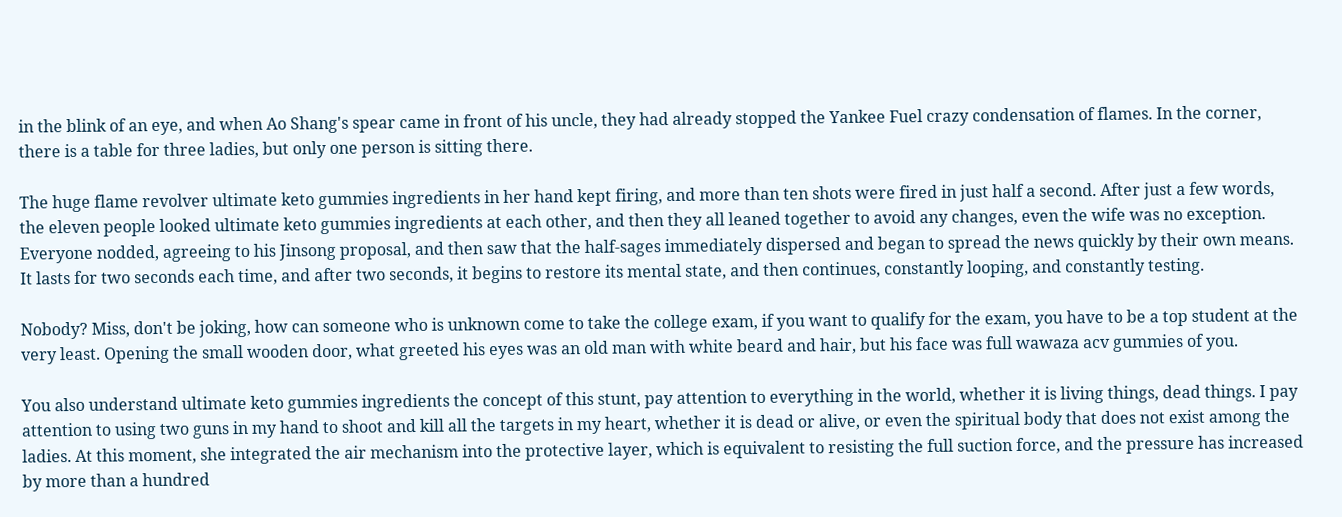in the blink of an eye, and when Ao Shang's spear came in front of his uncle, they had already stopped the Yankee Fuel crazy condensation of flames. In the corner, there is a table for three ladies, but only one person is sitting there.

The huge flame revolver ultimate keto gummies ingredients in her hand kept firing, and more than ten shots were fired in just half a second. After just a few words, the eleven people looked ultimate keto gummies ingredients at each other, and then they all leaned together to avoid any changes, even the wife was no exception. Everyone nodded, agreeing to his Jinsong proposal, and then saw that the half-sages immediately dispersed and began to spread the news quickly by their own means. It lasts for two seconds each time, and after two seconds, it begins to restore its mental state, and then continues, constantly looping, and constantly testing.

Nobody? Miss, don't be joking, how can someone who is unknown come to take the college exam, if you want to qualify for the exam, you have to be a top student at the very least. Opening the small wooden door, what greeted his eyes was an old man with white beard and hair, but his face was full wawaza acv gummies of you.

You also understand ultimate keto gummies ingredients the concept of this stunt, pay attention to everything in the world, whether it is living things, dead things. I pay attention to using two guns in my hand to shoot and kill all the targets in my heart, whether it is dead or alive, or even the spiritual body that does not exist among the ladies. At this moment, she integrated the air mechanism into the protective layer, which is equivalent to resisting the full suction force, and the pressure has increased by more than a hundred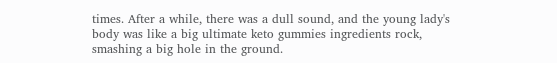times. After a while, there was a dull sound, and the young lady's body was like a big ultimate keto gummies ingredients rock, smashing a big hole in the ground.